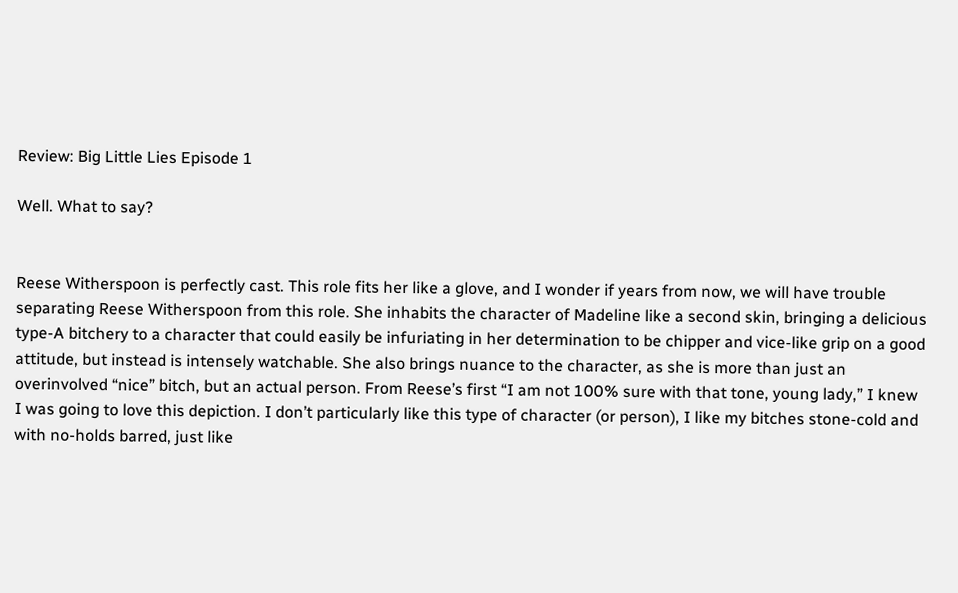Review: Big Little Lies Episode 1

Well. What to say?


Reese Witherspoon is perfectly cast. This role fits her like a glove, and I wonder if years from now, we will have trouble separating Reese Witherspoon from this role. She inhabits the character of Madeline like a second skin, bringing a delicious type-A bitchery to a character that could easily be infuriating in her determination to be chipper and vice-like grip on a good attitude, but instead is intensely watchable. She also brings nuance to the character, as she is more than just an overinvolved “nice” bitch, but an actual person. From Reese’s first “I am not 100% sure with that tone, young lady,” I knew I was going to love this depiction. I don’t particularly like this type of character (or person), I like my bitches stone-cold and with no-holds barred, just like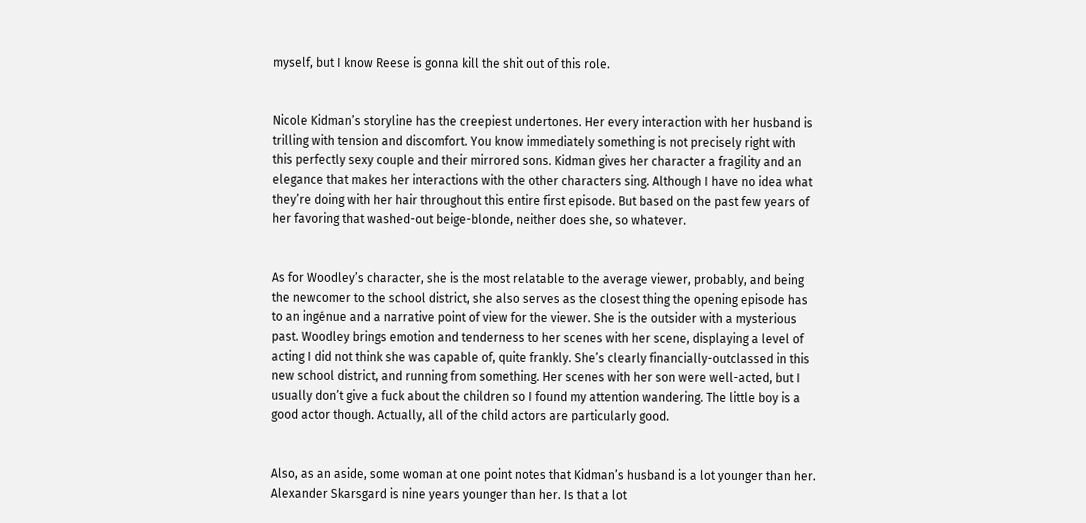myself, but I know Reese is gonna kill the shit out of this role.


Nicole Kidman’s storyline has the creepiest undertones. Her every interaction with her husband is trilling with tension and discomfort. You know immediately something is not precisely right with this perfectly sexy couple and their mirrored sons. Kidman gives her character a fragility and an elegance that makes her interactions with the other characters sing. Although I have no idea what they’re doing with her hair throughout this entire first episode. But based on the past few years of her favoring that washed-out beige-blonde, neither does she, so whatever.


As for Woodley’s character, she is the most relatable to the average viewer, probably, and being the newcomer to the school district, she also serves as the closest thing the opening episode has to an ingénue and a narrative point of view for the viewer. She is the outsider with a mysterious past. Woodley brings emotion and tenderness to her scenes with her scene, displaying a level of acting I did not think she was capable of, quite frankly. She’s clearly financially-outclassed in this new school district, and running from something. Her scenes with her son were well-acted, but I usually don’t give a fuck about the children so I found my attention wandering. The little boy is a good actor though. Actually, all of the child actors are particularly good.


Also, as an aside, some woman at one point notes that Kidman’s husband is a lot younger than her. Alexander Skarsgard is nine years younger than her. Is that a lot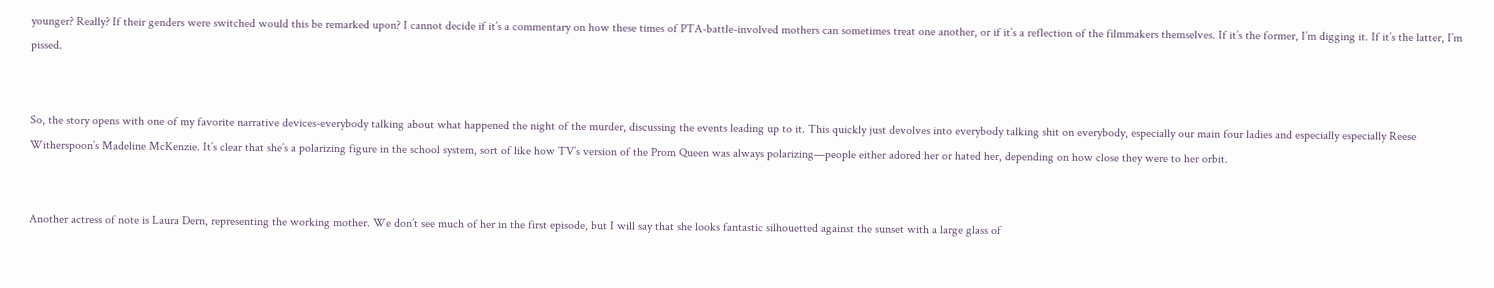younger? Really? If their genders were switched would this be remarked upon? I cannot decide if it’s a commentary on how these times of PTA-battle-involved mothers can sometimes treat one another, or if it’s a reflection of the filmmakers themselves. If it’s the former, I’m digging it. If it’s the latter, I’m pissed.


So, the story opens with one of my favorite narrative devices-everybody talking about what happened the night of the murder, discussing the events leading up to it. This quickly just devolves into everybody talking shit on everybody, especially our main four ladies and especially especially Reese Witherspoon’s Madeline McKenzie. It’s clear that she’s a polarizing figure in the school system, sort of like how TV’s version of the Prom Queen was always polarizing—people either adored her or hated her, depending on how close they were to her orbit.


Another actress of note is Laura Dern, representing the working mother. We don’t see much of her in the first episode, but I will say that she looks fantastic silhouetted against the sunset with a large glass of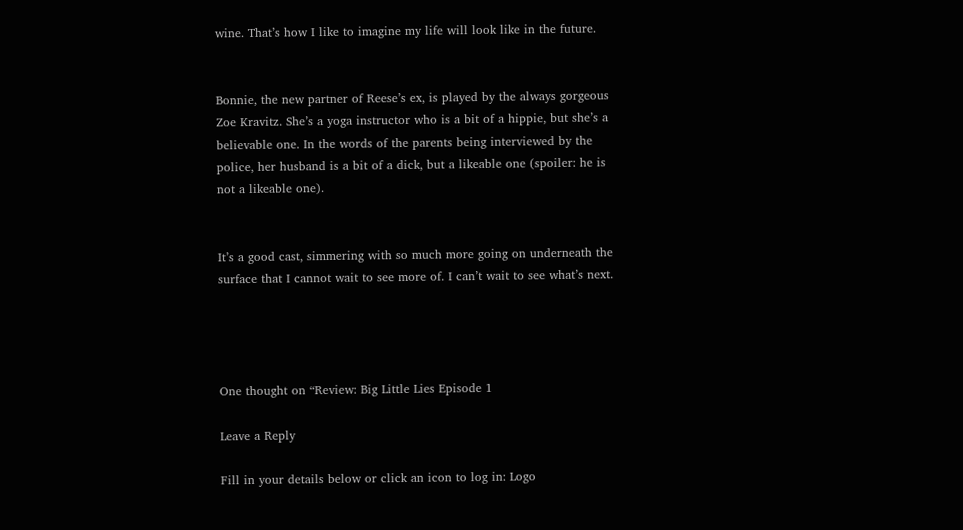wine. That’s how I like to imagine my life will look like in the future.


Bonnie, the new partner of Reese’s ex, is played by the always gorgeous Zoe Kravitz. She’s a yoga instructor who is a bit of a hippie, but she’s a believable one. In the words of the parents being interviewed by the police, her husband is a bit of a dick, but a likeable one (spoiler: he is not a likeable one).


It’s a good cast, simmering with so much more going on underneath the surface that I cannot wait to see more of. I can’t wait to see what’s next.




One thought on “Review: Big Little Lies Episode 1

Leave a Reply

Fill in your details below or click an icon to log in: Logo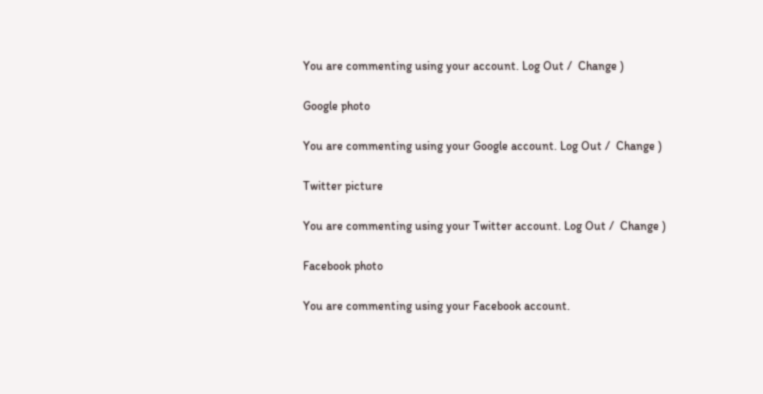You are commenting using your account. Log Out /  Change )

Google photo

You are commenting using your Google account. Log Out /  Change )

Twitter picture

You are commenting using your Twitter account. Log Out /  Change )

Facebook photo

You are commenting using your Facebook account.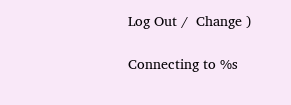Log Out /  Change )

Connecting to %s